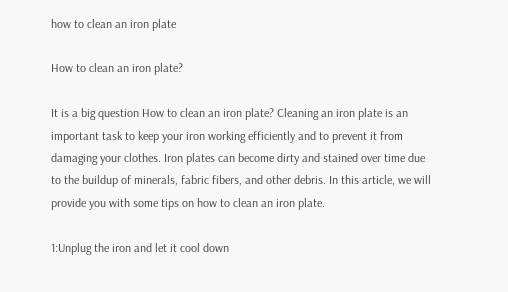how to clean an iron plate

How to clean an iron plate?

It is a big question How to clean an iron plate? Cleaning an iron plate is an important task to keep your iron working efficiently and to prevent it from damaging your clothes. Iron plates can become dirty and stained over time due to the buildup of minerals, fabric fibers, and other debris. In this article, we will provide you with some tips on how to clean an iron plate.

1:Unplug the iron and let it cool down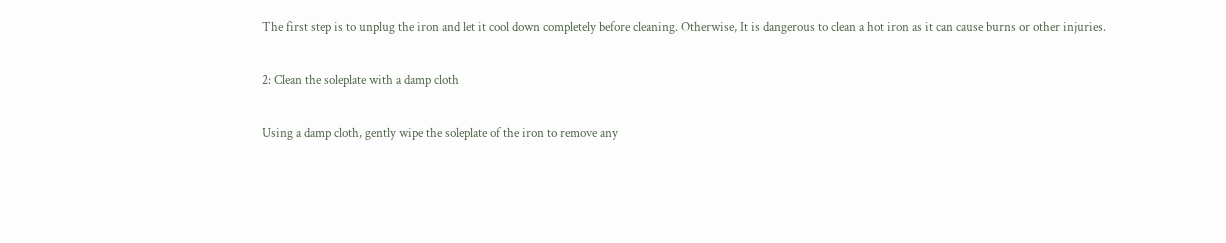The first step is to unplug the iron and let it cool down completely before cleaning. Otherwise, It is dangerous to clean a hot iron as it can cause burns or other injuries.

2: Clean the soleplate with a damp cloth

Using a damp cloth, gently wipe the soleplate of the iron to remove any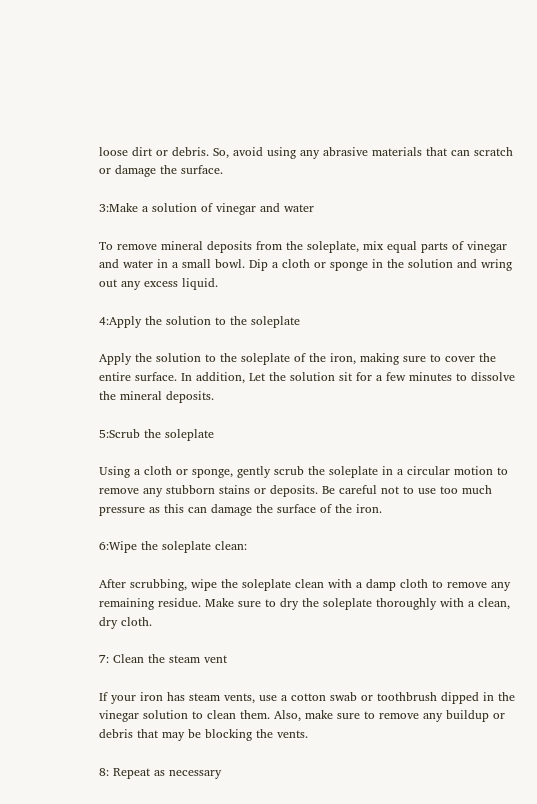loose dirt or debris. So, avoid using any abrasive materials that can scratch or damage the surface.

3:Make a solution of vinegar and water

To remove mineral deposits from the soleplate, mix equal parts of vinegar and water in a small bowl. Dip a cloth or sponge in the solution and wring out any excess liquid.

4:Apply the solution to the soleplate

Apply the solution to the soleplate of the iron, making sure to cover the entire surface. In addition, Let the solution sit for a few minutes to dissolve the mineral deposits.

5:Scrub the soleplate

Using a cloth or sponge, gently scrub the soleplate in a circular motion to remove any stubborn stains or deposits. Be careful not to use too much pressure as this can damage the surface of the iron.

6:Wipe the soleplate clean:

After scrubbing, wipe the soleplate clean with a damp cloth to remove any remaining residue. Make sure to dry the soleplate thoroughly with a clean, dry cloth.

7: Clean the steam vent

If your iron has steam vents, use a cotton swab or toothbrush dipped in the vinegar solution to clean them. Also, make sure to remove any buildup or debris that may be blocking the vents.

8: Repeat as necessary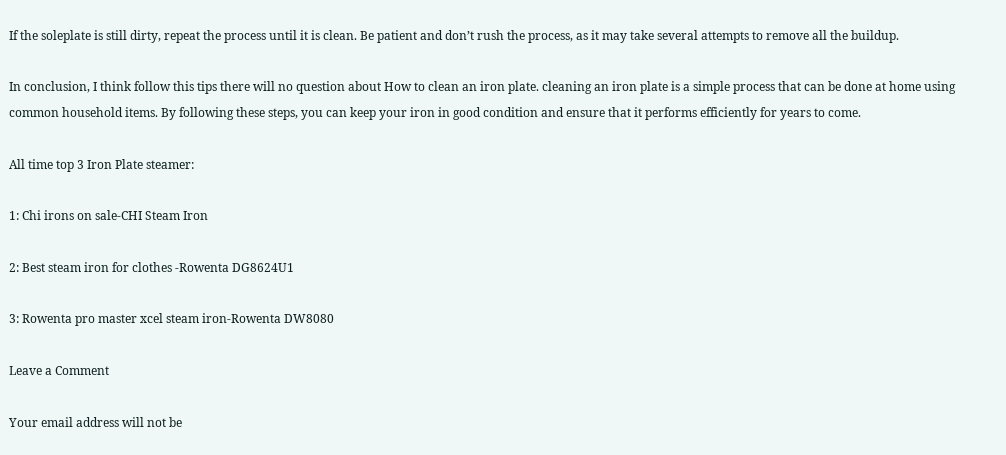If the soleplate is still dirty, repeat the process until it is clean. Be patient and don’t rush the process, as it may take several attempts to remove all the buildup.

In conclusion, I think follow this tips there will no question about How to clean an iron plate. cleaning an iron plate is a simple process that can be done at home using common household items. By following these steps, you can keep your iron in good condition and ensure that it performs efficiently for years to come.

All time top 3 Iron Plate steamer:

1: Chi irons on sale-CHI Steam Iron

2: Best steam iron for clothes -Rowenta DG8624U1

3: Rowenta pro master xcel steam iron-Rowenta DW8080

Leave a Comment

Your email address will not be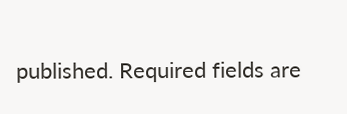published. Required fields are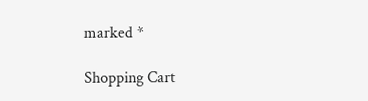marked *

Shopping Cart